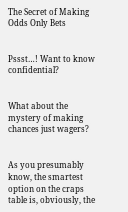The Secret of Making Odds Only Bets


Pssst…! Want to know confidential?


What about the mystery of making chances just wagers?


As you presumably know, the smartest option on the craps table is, obviously, the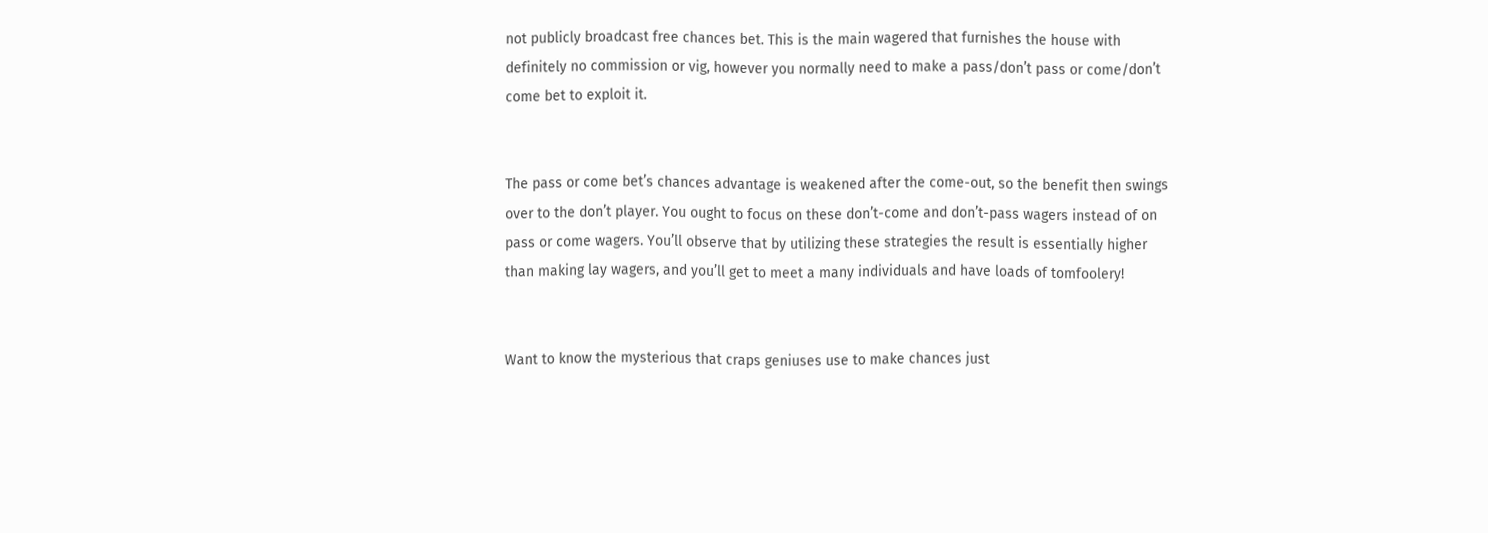not publicly broadcast free chances bet. This is the main wagered that furnishes the house with definitely no commission or vig, however you normally need to make a pass/don’t pass or come/don’t come bet to exploit it.


The pass or come bet’s chances advantage is weakened after the come-out, so the benefit then swings over to the don’t player. You ought to focus on these don’t-come and don’t-pass wagers instead of on pass or come wagers. You’ll observe that by utilizing these strategies the result is essentially higher than making lay wagers, and you’ll get to meet a many individuals and have loads of tomfoolery!


Want to know the mysterious that craps geniuses use to make chances just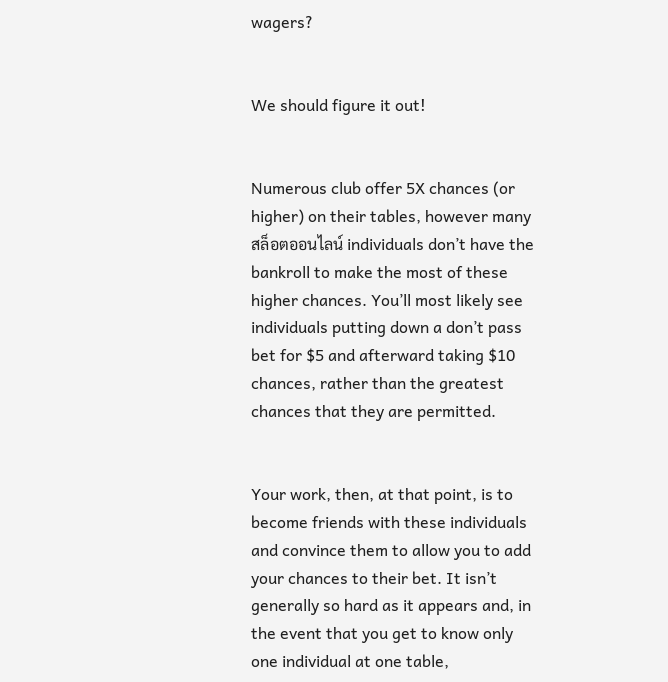wagers?


We should figure it out!


Numerous club offer 5X chances (or higher) on their tables, however many สล็อตออนไลน์ individuals don’t have the bankroll to make the most of these higher chances. You’ll most likely see individuals putting down a don’t pass bet for $5 and afterward taking $10 chances, rather than the greatest chances that they are permitted.


Your work, then, at that point, is to become friends with these individuals and convince them to allow you to add your chances to their bet. It isn’t generally so hard as it appears and, in the event that you get to know only one individual at one table,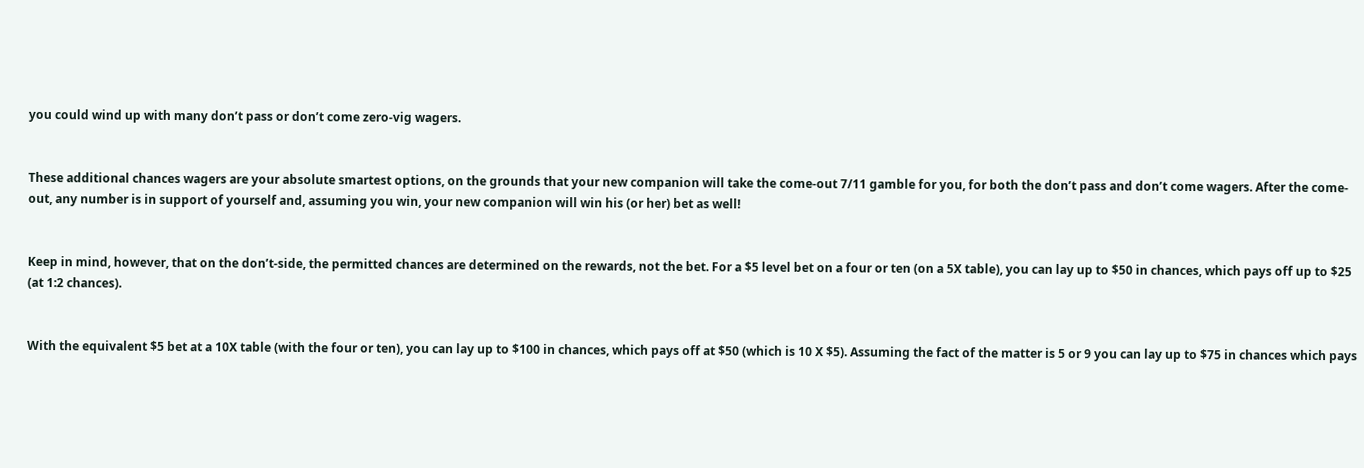you could wind up with many don’t pass or don’t come zero-vig wagers.


These additional chances wagers are your absolute smartest options, on the grounds that your new companion will take the come-out 7/11 gamble for you, for both the don’t pass and don’t come wagers. After the come-out, any number is in support of yourself and, assuming you win, your new companion will win his (or her) bet as well!


Keep in mind, however, that on the don’t-side, the permitted chances are determined on the rewards, not the bet. For a $5 level bet on a four or ten (on a 5X table), you can lay up to $50 in chances, which pays off up to $25 (at 1:2 chances).


With the equivalent $5 bet at a 10X table (with the four or ten), you can lay up to $100 in chances, which pays off at $50 (which is 10 X $5). Assuming the fact of the matter is 5 or 9 you can lay up to $75 in chances which pays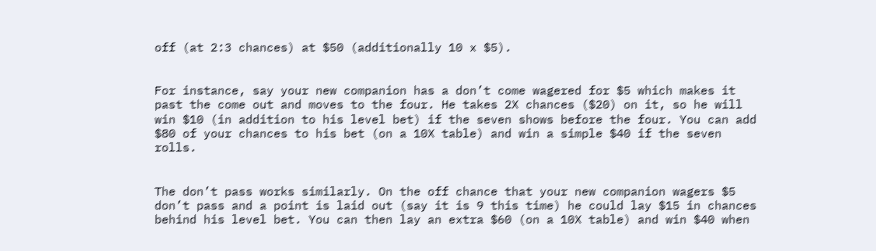off (at 2:3 chances) at $50 (additionally 10 x $5).


For instance, say your new companion has a don’t come wagered for $5 which makes it past the come out and moves to the four. He takes 2X chances ($20) on it, so he will win $10 (in addition to his level bet) if the seven shows before the four. You can add $80 of your chances to his bet (on a 10X table) and win a simple $40 if the seven rolls.


The don’t pass works similarly. On the off chance that your new companion wagers $5 don’t pass and a point is laid out (say it is 9 this time) he could lay $15 in chances behind his level bet. You can then lay an extra $60 (on a 10X table) and win $40 when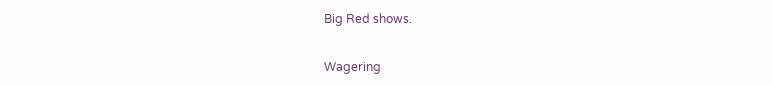Big Red shows.


Wagering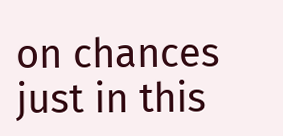on chances just in this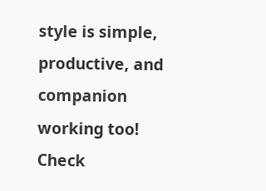style is simple, productive, and companion working too! Check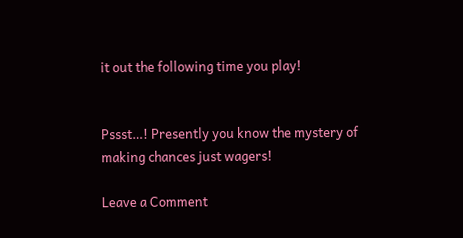it out the following time you play!


Pssst…! Presently you know the mystery of making chances just wagers!

Leave a Comment